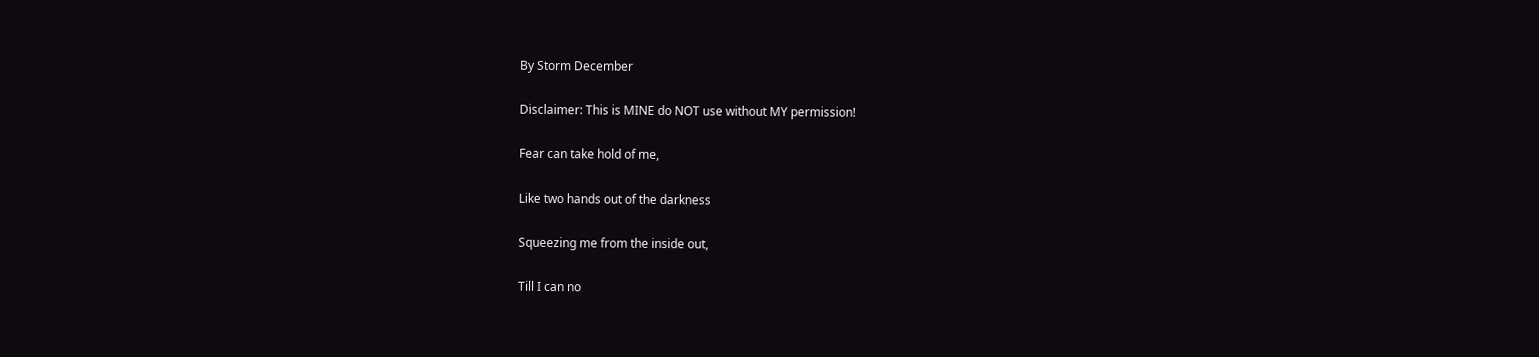By Storm December

Disclaimer: This is MINE do NOT use without MY permission!

Fear can take hold of me,

Like two hands out of the darkness

Squeezing me from the inside out,

Till I can no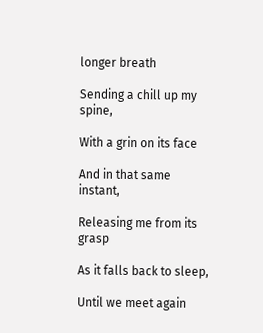longer breath

Sending a chill up my spine,

With a grin on its face

And in that same instant,

Releasing me from its grasp

As it falls back to sleep,

Until we meet again